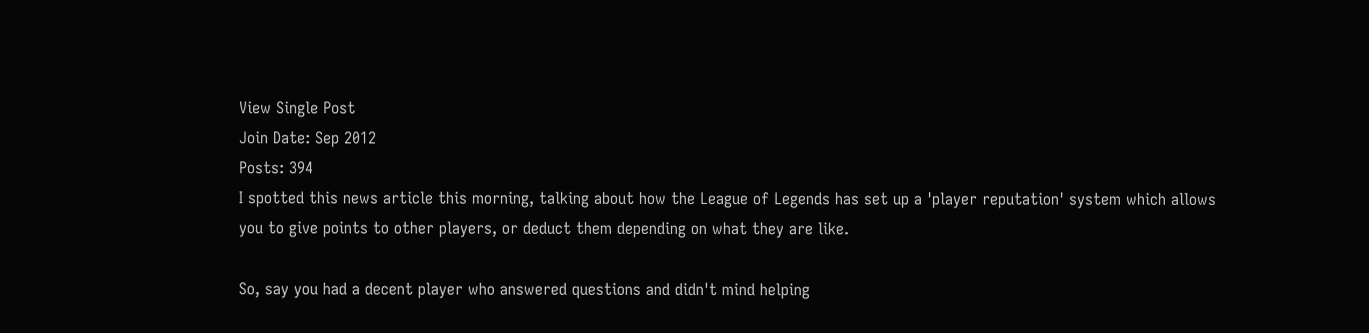View Single Post
Join Date: Sep 2012
Posts: 394
I spotted this news article this morning, talking about how the League of Legends has set up a 'player reputation' system which allows you to give points to other players, or deduct them depending on what they are like.

So, say you had a decent player who answered questions and didn't mind helping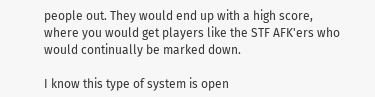people out. They would end up with a high score, where you would get players like the STF AFK'ers who would continually be marked down.

I know this type of system is open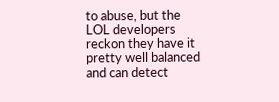to abuse, but the LOL developers reckon they have it pretty well balanced and can detect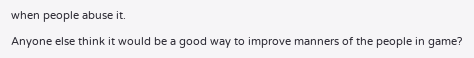when people abuse it.

Anyone else think it would be a good way to improve manners of the people in game?